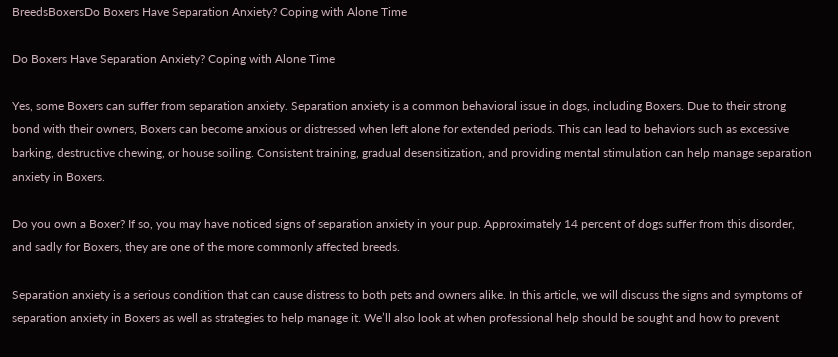BreedsBoxersDo Boxers Have Separation Anxiety? Coping with Alone Time

Do Boxers Have Separation Anxiety? Coping with Alone Time

Yes, some Boxers can suffer from separation anxiety. Separation anxiety is a common behavioral issue in dogs, including Boxers. Due to their strong bond with their owners, Boxers can become anxious or distressed when left alone for extended periods. This can lead to behaviors such as excessive barking, destructive chewing, or house soiling. Consistent training, gradual desensitization, and providing mental stimulation can help manage separation anxiety in Boxers.

Do you own a Boxer? If so, you may have noticed signs of separation anxiety in your pup. Approximately 14 percent of dogs suffer from this disorder, and sadly for Boxers, they are one of the more commonly affected breeds.

Separation anxiety is a serious condition that can cause distress to both pets and owners alike. In this article, we will discuss the signs and symptoms of separation anxiety in Boxers as well as strategies to help manage it. We’ll also look at when professional help should be sought and how to prevent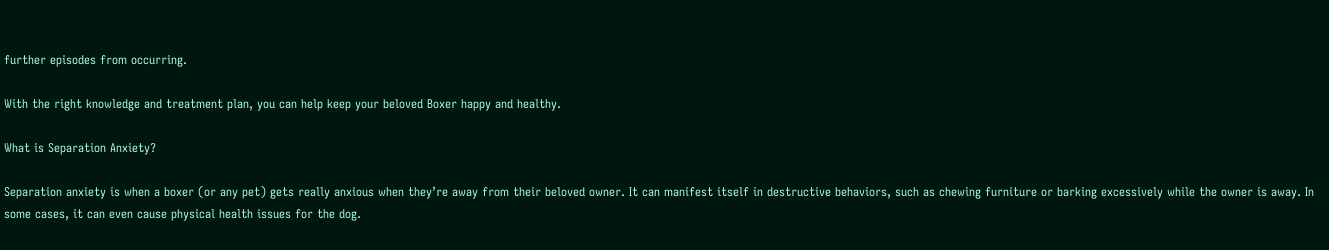further episodes from occurring.

With the right knowledge and treatment plan, you can help keep your beloved Boxer happy and healthy.

What is Separation Anxiety?

Separation anxiety is when a boxer (or any pet) gets really anxious when they’re away from their beloved owner. It can manifest itself in destructive behaviors, such as chewing furniture or barking excessively while the owner is away. In some cases, it can even cause physical health issues for the dog.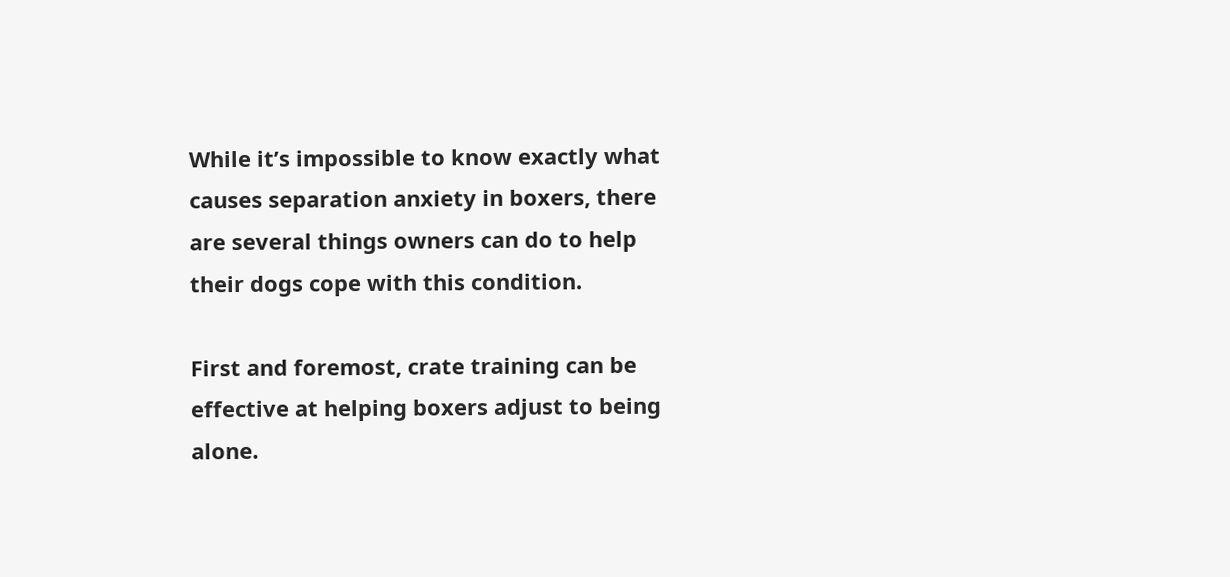While it’s impossible to know exactly what causes separation anxiety in boxers, there are several things owners can do to help their dogs cope with this condition.

First and foremost, crate training can be effective at helping boxers adjust to being alone.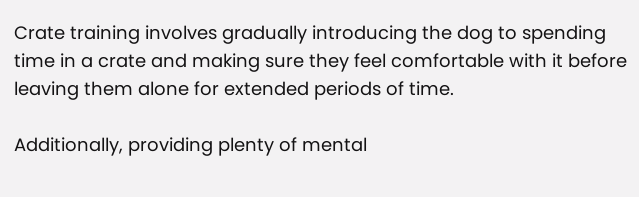Crate training involves gradually introducing the dog to spending time in a crate and making sure they feel comfortable with it before leaving them alone for extended periods of time.

Additionally, providing plenty of mental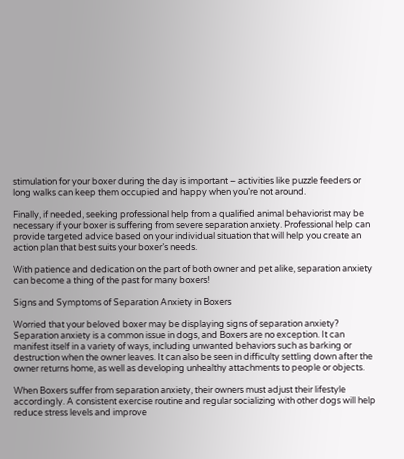stimulation for your boxer during the day is important – activities like puzzle feeders or long walks can keep them occupied and happy when you’re not around.

Finally, if needed, seeking professional help from a qualified animal behaviorist may be necessary if your boxer is suffering from severe separation anxiety. Professional help can provide targeted advice based on your individual situation that will help you create an action plan that best suits your boxer’s needs.

With patience and dedication on the part of both owner and pet alike, separation anxiety can become a thing of the past for many boxers!

Signs and Symptoms of Separation Anxiety in Boxers

Worried that your beloved boxer may be displaying signs of separation anxiety? Separation anxiety is a common issue in dogs, and Boxers are no exception. It can manifest itself in a variety of ways, including unwanted behaviors such as barking or destruction when the owner leaves. It can also be seen in difficulty settling down after the owner returns home, as well as developing unhealthy attachments to people or objects.

When Boxers suffer from separation anxiety, their owners must adjust their lifestyle accordingly. A consistent exercise routine and regular socializing with other dogs will help reduce stress levels and improve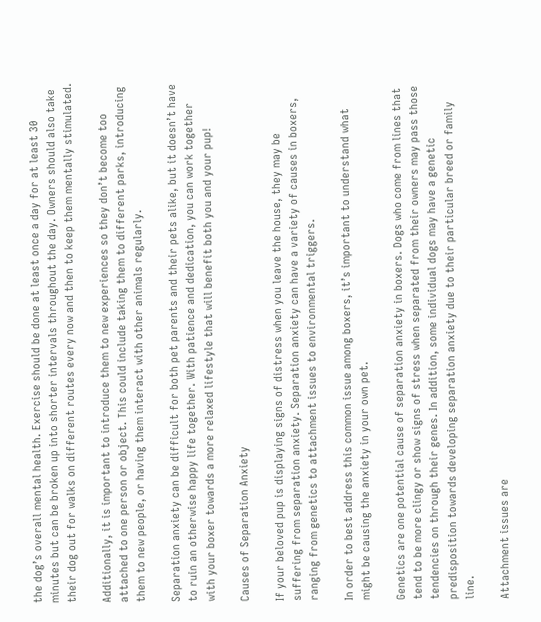the dog’s overall mental health. Exercise should be done at least once a day for at least 30 minutes but can be broken up into shorter intervals throughout the day. Owners should also take their dog out for walks on different routes every now and then to keep them mentally stimulated.

Additionally, it is important to introduce them to new experiences so they don’t become too attached to one person or object. This could include taking them to different parks, introducing them to new people, or having them interact with other animals regularly.

Separation anxiety can be difficult for both pet parents and their pets alike, but it doesn’t have to ruin an otherwise happy life together. With patience and dedication, you can work together with your boxer towards a more relaxed lifestyle that will benefit both you and your pup!

Causes of Separation Anxiety

If your beloved pup is displaying signs of distress when you leave the house, they may be suffering from separation anxiety. Separation anxiety can have a variety of causes in boxers, ranging from genetics to attachment issues to environmental triggers.

In order to best address this common issue among boxers, it’s important to understand what might be causing the anxiety in your own pet.

Genetics are one potential cause of separation anxiety in boxers. Dogs who come from lines that tend to be more clingy or show signs of stress when separated from their owners may pass those tendencies on through their genes. In addition, some individual dogs may have a genetic predisposition towards developing separation anxiety due to their particular breed or family line.

Attachment issues are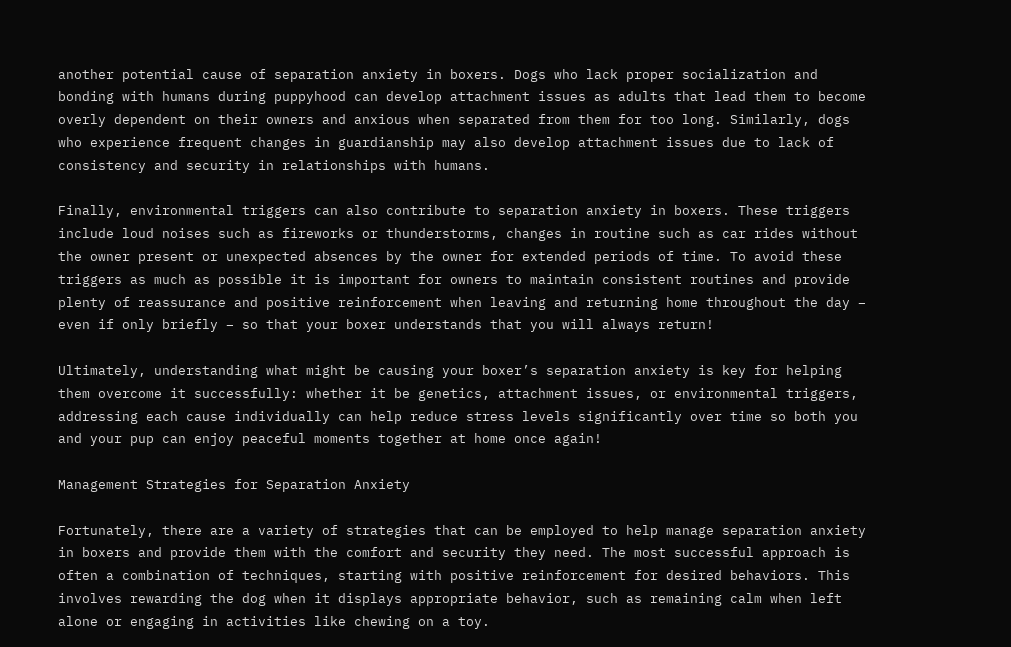another potential cause of separation anxiety in boxers. Dogs who lack proper socialization and bonding with humans during puppyhood can develop attachment issues as adults that lead them to become overly dependent on their owners and anxious when separated from them for too long. Similarly, dogs who experience frequent changes in guardianship may also develop attachment issues due to lack of consistency and security in relationships with humans.

Finally, environmental triggers can also contribute to separation anxiety in boxers. These triggers include loud noises such as fireworks or thunderstorms, changes in routine such as car rides without the owner present or unexpected absences by the owner for extended periods of time. To avoid these triggers as much as possible it is important for owners to maintain consistent routines and provide plenty of reassurance and positive reinforcement when leaving and returning home throughout the day – even if only briefly – so that your boxer understands that you will always return!

Ultimately, understanding what might be causing your boxer’s separation anxiety is key for helping them overcome it successfully: whether it be genetics, attachment issues, or environmental triggers, addressing each cause individually can help reduce stress levels significantly over time so both you and your pup can enjoy peaceful moments together at home once again!

Management Strategies for Separation Anxiety

Fortunately, there are a variety of strategies that can be employed to help manage separation anxiety in boxers and provide them with the comfort and security they need. The most successful approach is often a combination of techniques, starting with positive reinforcement for desired behaviors. This involves rewarding the dog when it displays appropriate behavior, such as remaining calm when left alone or engaging in activities like chewing on a toy.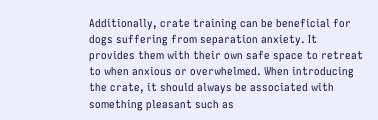Additionally, crate training can be beneficial for dogs suffering from separation anxiety. It provides them with their own safe space to retreat to when anxious or overwhelmed. When introducing the crate, it should always be associated with something pleasant such as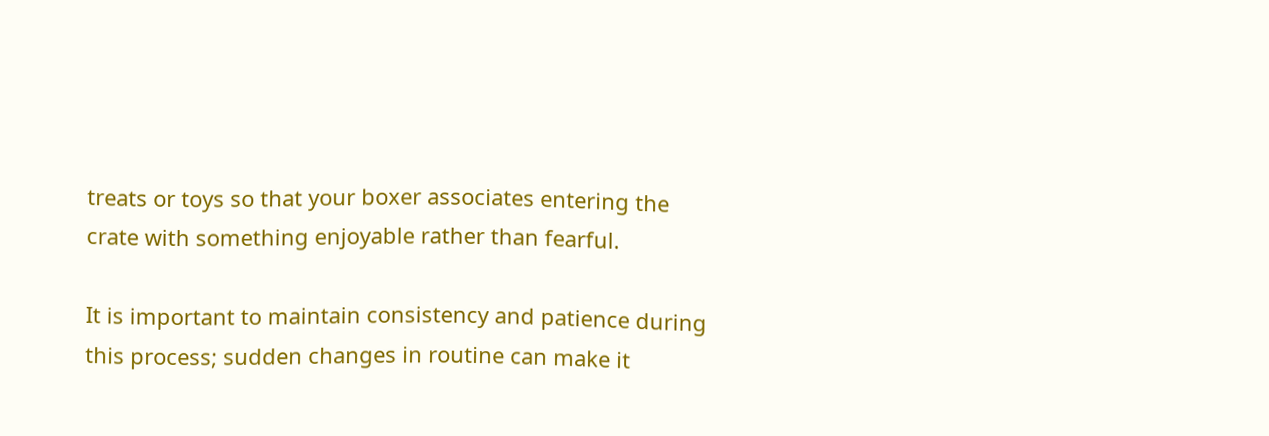treats or toys so that your boxer associates entering the crate with something enjoyable rather than fearful.

It is important to maintain consistency and patience during this process; sudden changes in routine can make it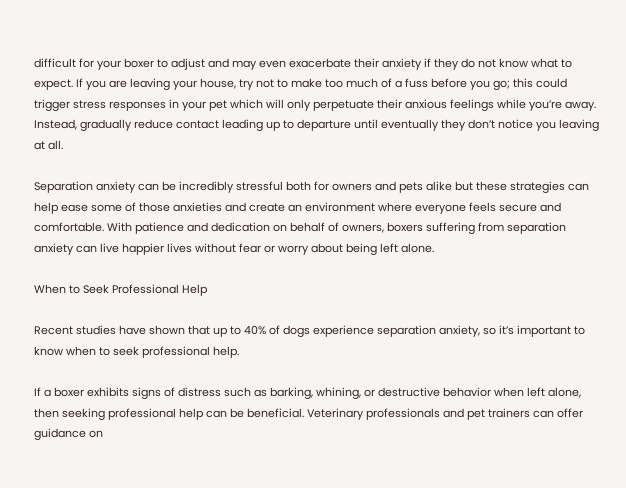difficult for your boxer to adjust and may even exacerbate their anxiety if they do not know what to expect. If you are leaving your house, try not to make too much of a fuss before you go; this could trigger stress responses in your pet which will only perpetuate their anxious feelings while you’re away. Instead, gradually reduce contact leading up to departure until eventually they don’t notice you leaving at all.

Separation anxiety can be incredibly stressful both for owners and pets alike but these strategies can help ease some of those anxieties and create an environment where everyone feels secure and comfortable. With patience and dedication on behalf of owners, boxers suffering from separation anxiety can live happier lives without fear or worry about being left alone.

When to Seek Professional Help

Recent studies have shown that up to 40% of dogs experience separation anxiety, so it’s important to know when to seek professional help.

If a boxer exhibits signs of distress such as barking, whining, or destructive behavior when left alone, then seeking professional help can be beneficial. Veterinary professionals and pet trainers can offer guidance on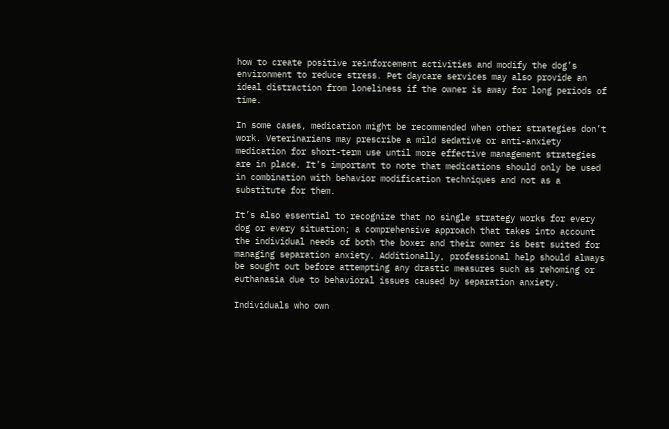how to create positive reinforcement activities and modify the dog’s environment to reduce stress. Pet daycare services may also provide an ideal distraction from loneliness if the owner is away for long periods of time.

In some cases, medication might be recommended when other strategies don’t work. Veterinarians may prescribe a mild sedative or anti-anxiety medication for short-term use until more effective management strategies are in place. It’s important to note that medications should only be used in combination with behavior modification techniques and not as a substitute for them.

It’s also essential to recognize that no single strategy works for every dog or every situation; a comprehensive approach that takes into account the individual needs of both the boxer and their owner is best suited for managing separation anxiety. Additionally, professional help should always be sought out before attempting any drastic measures such as rehoming or euthanasia due to behavioral issues caused by separation anxiety.

Individuals who own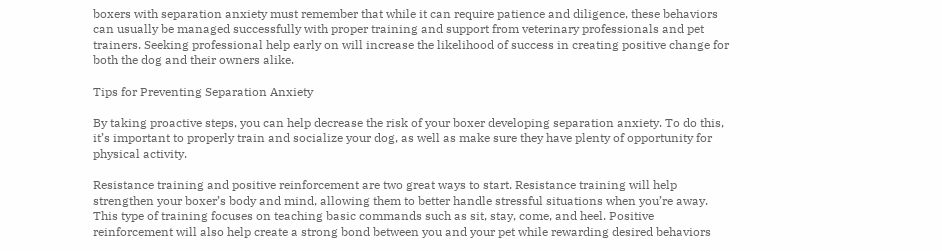boxers with separation anxiety must remember that while it can require patience and diligence, these behaviors can usually be managed successfully with proper training and support from veterinary professionals and pet trainers. Seeking professional help early on will increase the likelihood of success in creating positive change for both the dog and their owners alike.

Tips for Preventing Separation Anxiety

By taking proactive steps, you can help decrease the risk of your boxer developing separation anxiety. To do this, it’s important to properly train and socialize your dog, as well as make sure they have plenty of opportunity for physical activity.

Resistance training and positive reinforcement are two great ways to start. Resistance training will help strengthen your boxer’s body and mind, allowing them to better handle stressful situations when you’re away. This type of training focuses on teaching basic commands such as sit, stay, come, and heel. Positive reinforcement will also help create a strong bond between you and your pet while rewarding desired behaviors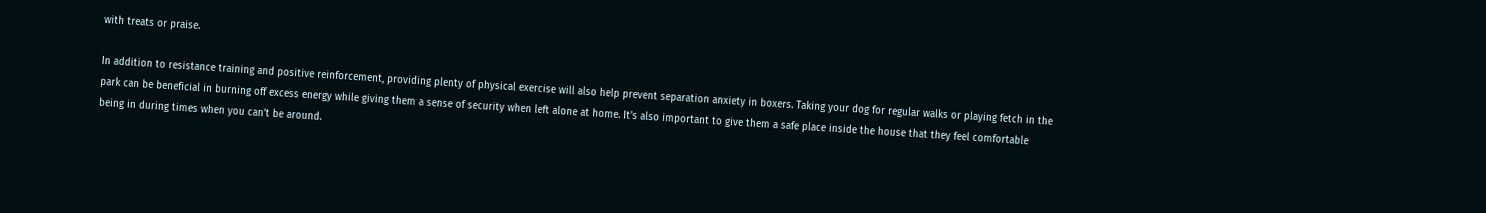with treats or praise.

In addition to resistance training and positive reinforcement, providing plenty of physical exercise will also help prevent separation anxiety in boxers. Taking your dog for regular walks or playing fetch in the park can be beneficial in burning off excess energy while giving them a sense of security when left alone at home. It’s also important to give them a safe place inside the house that they feel comfortable being in during times when you can’t be around.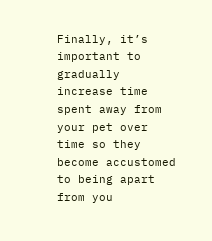Finally, it’s important to gradually increase time spent away from your pet over time so they become accustomed to being apart from you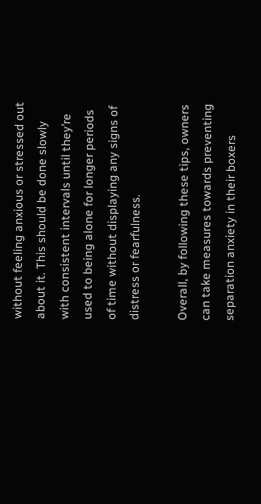without feeling anxious or stressed out about it. This should be done slowly with consistent intervals until they’re used to being alone for longer periods of time without displaying any signs of distress or fearfulness.

Overall, by following these tips, owners can take measures towards preventing separation anxiety in their boxers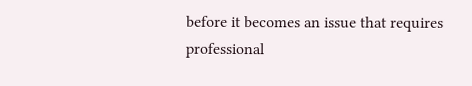before it becomes an issue that requires professional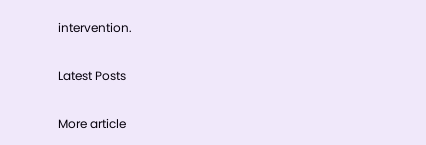intervention.

Latest Posts

More article